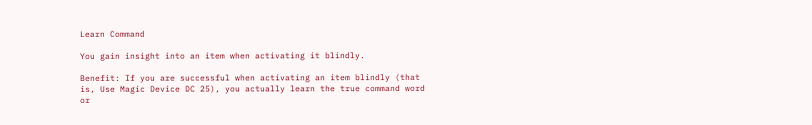Learn Command

You gain insight into an item when activating it blindly.

Benefit: If you are successful when activating an item blindly (that is, Use Magic Device DC 25), you actually learn the true command word or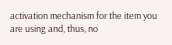activation mechanism for the item you are using and, thus, no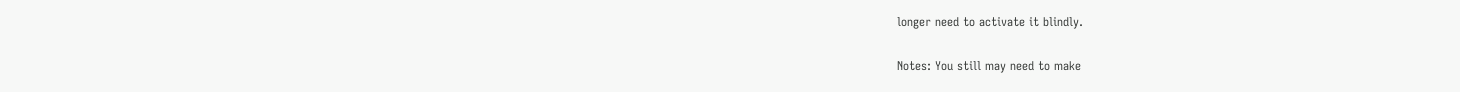longer need to activate it blindly.

Notes: You still may need to make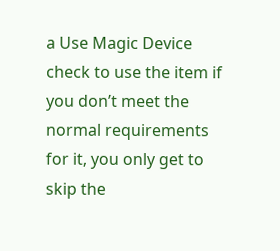a Use Magic Device check to use the item if you don’t meet the normal requirements for it, you only get to skip the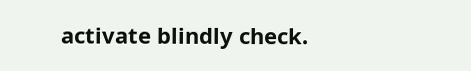activate blindly check.